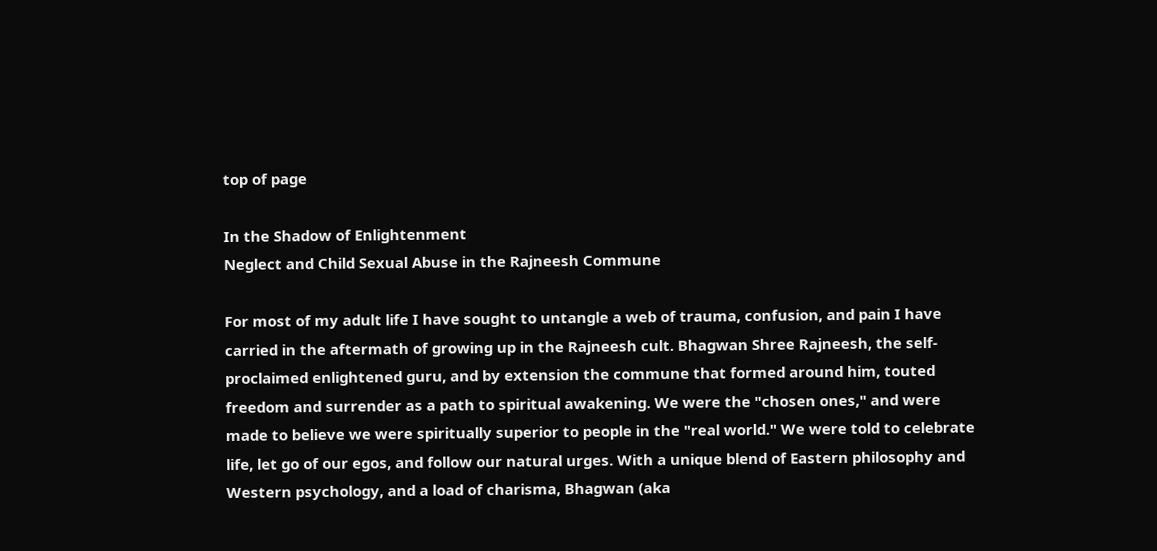top of page

In the Shadow of Enlightenment
Neglect and Child Sexual Abuse in the Rajneesh Commune

For most of my adult life I have sought to untangle a web of trauma, confusion, and pain I have carried in the aftermath of growing up in the Rajneesh cult. Bhagwan Shree Rajneesh, the self-proclaimed enlightened guru, and by extension the commune that formed around him, touted freedom and surrender as a path to spiritual awakening. We were the "chosen ones," and were made to believe we were spiritually superior to people in the "real world." We were told to celebrate life, let go of our egos, and follow our natural urges. With a unique blend of Eastern philosophy and Western psychology, and a load of charisma, Bhagwan (aka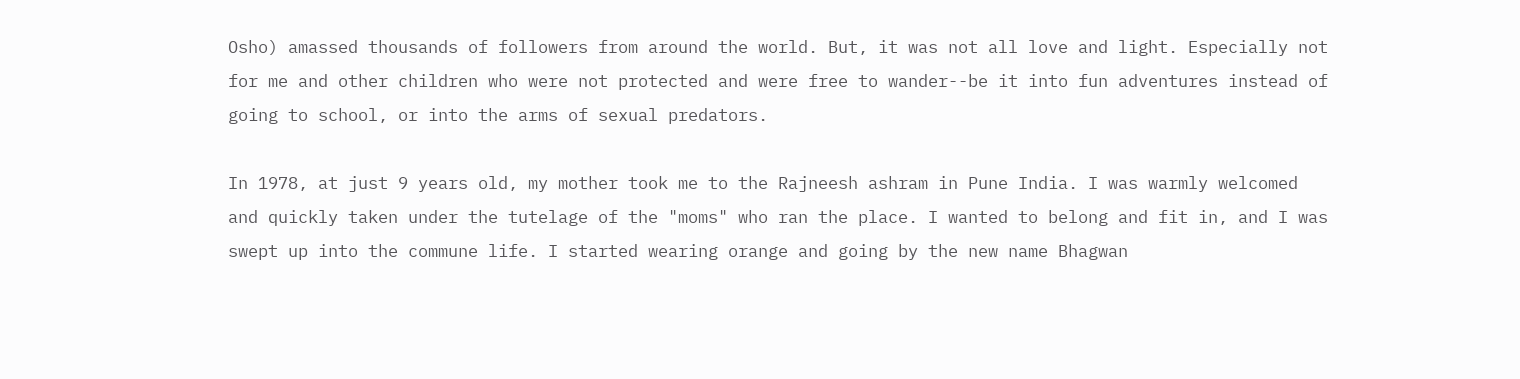Osho) amassed thousands of followers from around the world. But, it was not all love and light. Especially not for me and other children who were not protected and were free to wander--be it into fun adventures instead of going to school, or into the arms of sexual predators.

In 1978, at just 9 years old, my mother took me to the Rajneesh ashram in Pune India. I was warmly welcomed and quickly taken under the tutelage of the "moms" who ran the place. I wanted to belong and fit in, and I was swept up into the commune life. I started wearing orange and going by the new name Bhagwan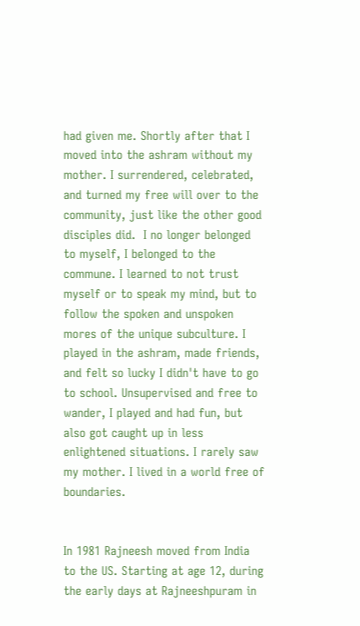had given me. Shortly after that I moved into the ashram without my mother. I surrendered, celebrated, and turned my free will over to the community, just like the other good disciples did.  I no longer belonged to myself, I belonged to the commune. I learned to not trust myself or to speak my mind, but to follow the spoken and unspoken mores of the unique subculture. I played in the ashram, made friends, and felt so lucky I didn't have to go to school. Unsupervised and free to wander, I played and had fun, but also got caught up in less enlightened situations. I rarely saw my mother. I lived in a world free of boundaries.


In 1981 Rajneesh moved from India to the US. Starting at age 12, during the early days at Rajneeshpuram in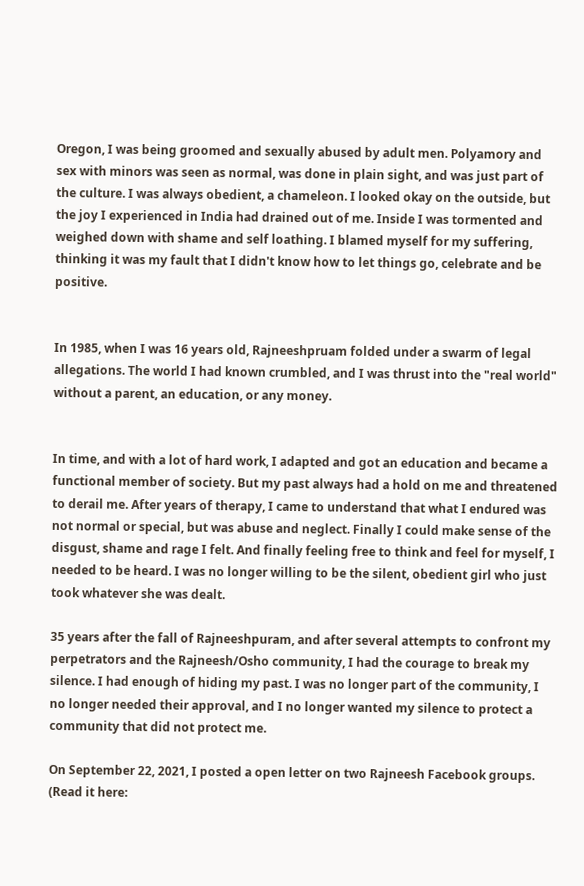Oregon, I was being groomed and sexually abused by adult men. Polyamory and sex with minors was seen as normal, was done in plain sight, and was just part of the culture. I was always obedient, a chameleon. I looked okay on the outside, but the joy I experienced in India had drained out of me. Inside I was tormented and weighed down with shame and self loathing. I blamed myself for my suffering, thinking it was my fault that I didn't know how to let things go, celebrate and be positive.


In 1985, when I was 16 years old, Rajneeshpruam folded under a swarm of legal allegations. The world I had known crumbled, and I was thrust into the "real world" without a parent, an education, or any money.


In time, and with a lot of hard work, I adapted and got an education and became a functional member of society. But my past always had a hold on me and threatened to derail me. After years of therapy, I came to understand that what I endured was not normal or special, but was abuse and neglect. Finally I could make sense of the disgust, shame and rage I felt. And finally feeling free to think and feel for myself, I needed to be heard. I was no longer willing to be the silent, obedient girl who just took whatever she was dealt.

35 years after the fall of Rajneeshpuram, and after several attempts to confront my perpetrators and the Rajneesh/Osho community, I had the courage to break my silence. I had enough of hiding my past. I was no longer part of the community, I no longer needed their approval, and I no longer wanted my silence to protect a community that did not protect me.

On September 22, 2021, I posted a open letter on two Rajneesh Facebook groups. (Read it here: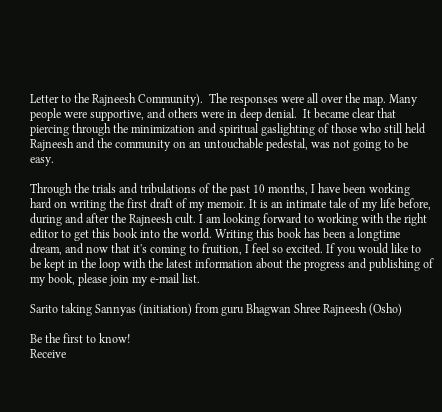Letter to the Rajneesh Community).  The responses were all over the map. Many  people were supportive, and others were in deep denial.  It became clear that piercing through the minimization and spiritual gaslighting of those who still held Rajneesh and the community on an untouchable pedestal, was not going to be easy.

Through the trials and tribulations of the past 10 months, I have been working hard on writing the first draft of my memoir. It is an intimate tale of my life before, during and after the Rajneesh cult. I am looking forward to working with the right editor to get this book into the world. Writing this book has been a longtime dream, and now that it's coming to fruition, I feel so excited. If you would like to be kept in the loop with the latest information about the progress and publishing of my book, please join my e-mail list.

Sarito taking Sannyas (initiation) from guru Bhagwan Shree Rajneesh (Osho)

Be the first to know!
Receive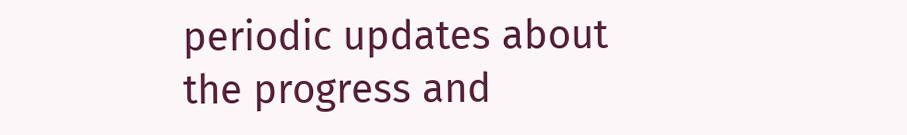periodic updates about the progress and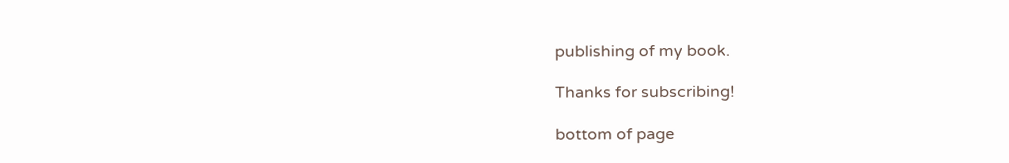publishing of my book.

Thanks for subscribing!

bottom of page